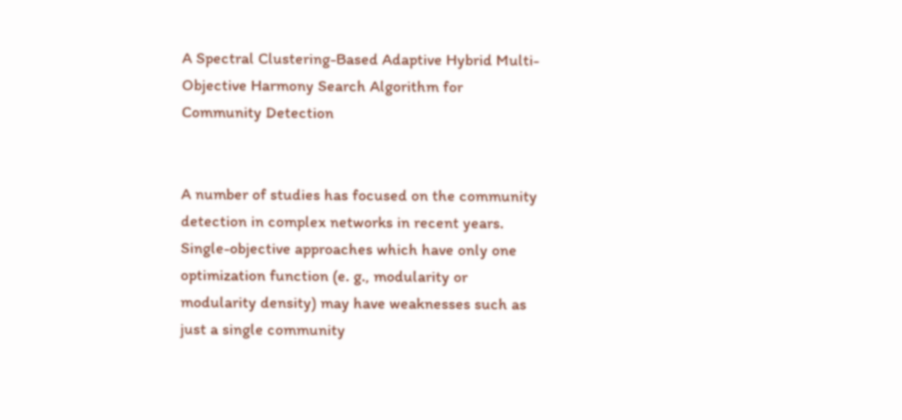A Spectral Clustering-Based Adaptive Hybrid Multi-Objective Harmony Search Algorithm for Community Detection


A number of studies has focused on the community detection in complex networks in recent years. Single-objective approaches which have only one optimization function (e. g., modularity or modularity density) may have weaknesses such as just a single community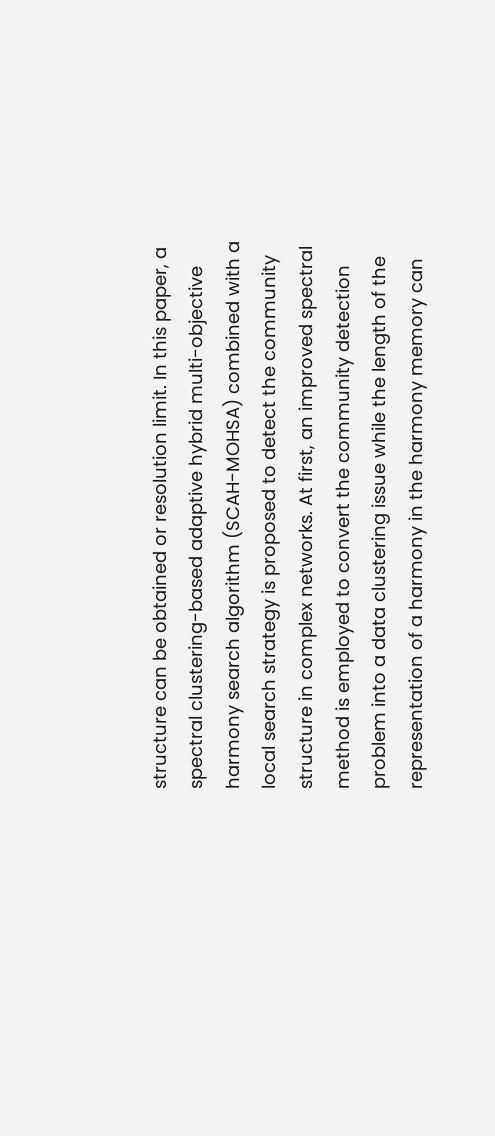structure can be obtained or resolution limit. In this paper, a spectral clustering-based adaptive hybrid multi-objective harmony search algorithm (SCAH-MOHSA) combined with a local search strategy is proposed to detect the community structure in complex networks. At first, an improved spectral method is employed to convert the community detection problem into a data clustering issue while the length of the representation of a harmony in the harmony memory can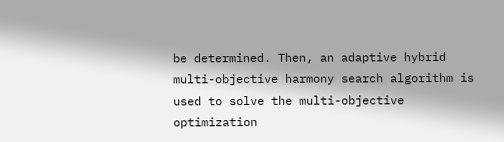be determined. Then, an adaptive hybrid multi-objective harmony search algorithm is used to solve the multi-objective optimization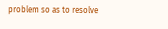problem so as to resolve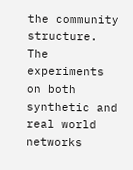the community structure. The experiments on both synthetic and real world networks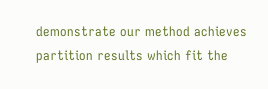demonstrate our method achieves partition results which fit the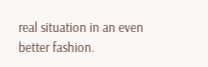real situation in an even better fashion.